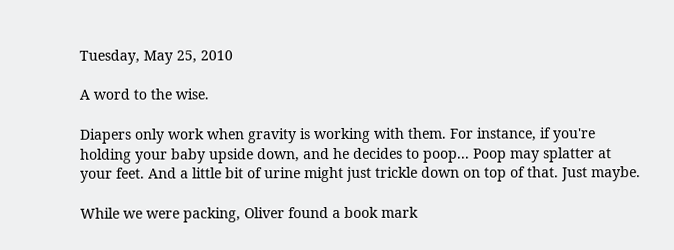Tuesday, May 25, 2010

A word to the wise.

Diapers only work when gravity is working with them. For instance, if you're holding your baby upside down, and he decides to poop... Poop may splatter at your feet. And a little bit of urine might just trickle down on top of that. Just maybe.

While we were packing, Oliver found a book mark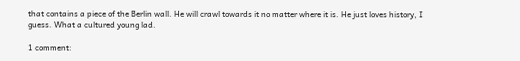that contains a piece of the Berlin wall. He will crawl towards it no matter where it is. He just loves history, I guess. What a cultured young lad.

1 comment: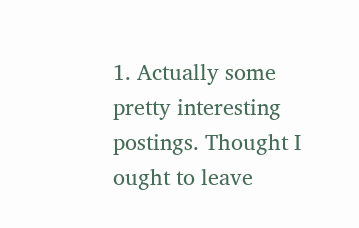1. Actually some pretty interesting postings. Thought I ought to leave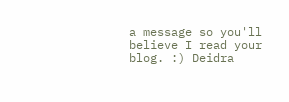a message so you'll believe I read your blog. :) Deidra